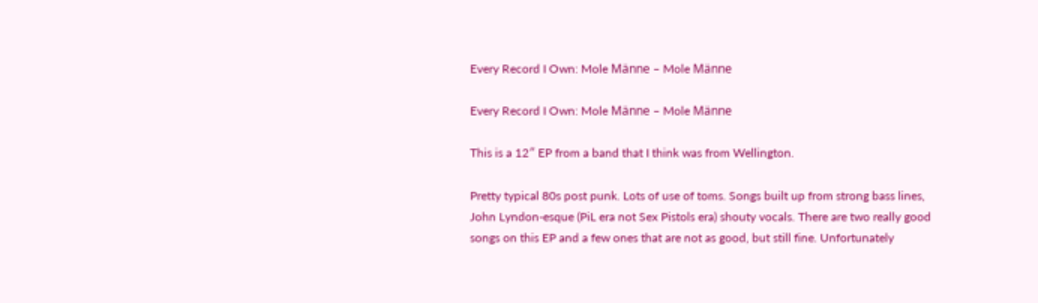Every Record I Own: Mole Männe – Mole Männe

Every Record I Own: Mole Männe – Mole Männe

This is a 12″ EP from a band that I think was from Wellington.

Pretty typical 80s post punk. Lots of use of toms. Songs built up from strong bass lines, John Lyndon-esque (PiL era not Sex Pistols era) shouty vocals. There are two really good songs on this EP and a few ones that are not as good, but still fine. Unfortunately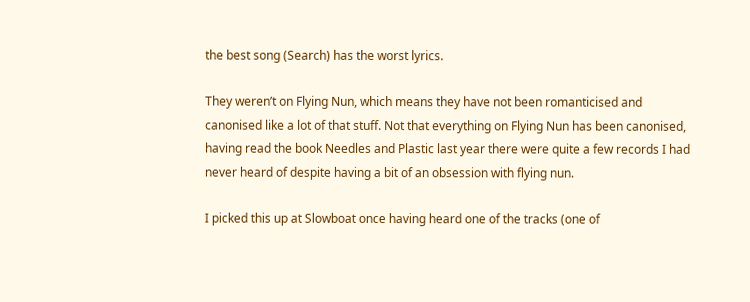the best song (Search) has the worst lyrics.

They weren’t on Flying Nun, which means they have not been romanticised and canonised like a lot of that stuff. Not that everything on Flying Nun has been canonised, having read the book Needles and Plastic last year there were quite a few records I had never heard of despite having a bit of an obsession with flying nun.

I picked this up at Slowboat once having heard one of the tracks (one of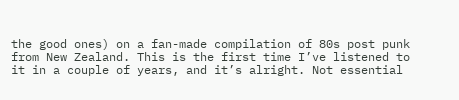the good ones) on a fan-made compilation of 80s post punk from New Zealand. This is the first time I’ve listened to it in a couple of years, and it’s alright. Not essential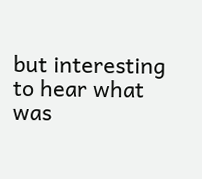but interesting to hear what was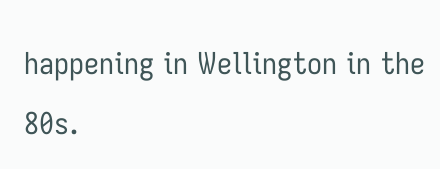happening in Wellington in the 80s.